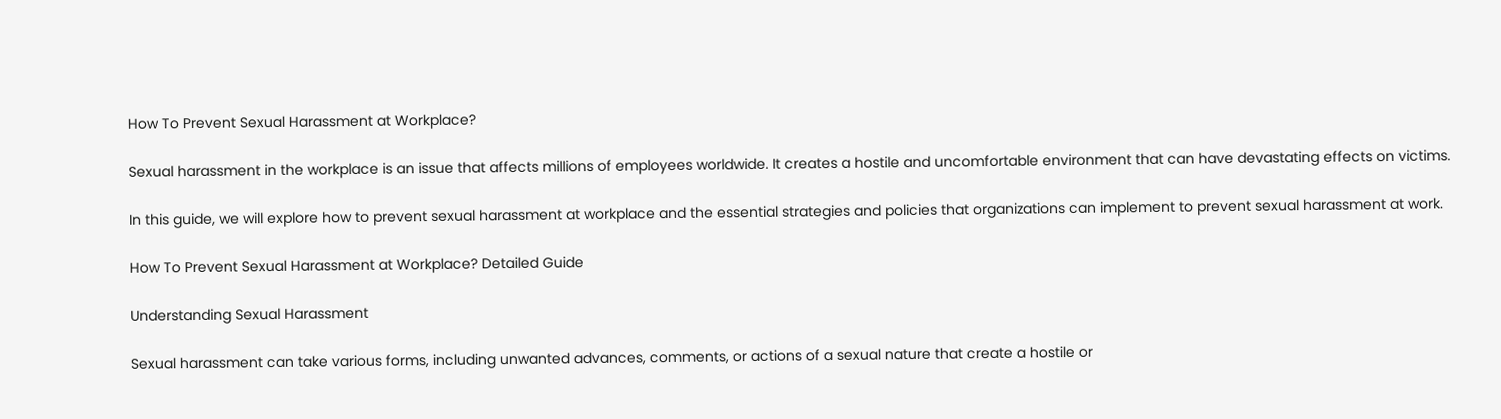How To Prevent Sexual Harassment at Workplace?

Sexual harassment in the workplace is an issue that affects millions of employees worldwide. It creates a hostile and uncomfortable environment that can have devastating effects on victims.

In this guide, we will explore how to prevent sexual harassment at workplace and the essential strategies and policies that organizations can implement to prevent sexual harassment at work.

How To Prevent Sexual Harassment at Workplace? Detailed Guide

Understanding Sexual Harassment

Sexual harassment can take various forms, including unwanted advances, comments, or actions of a sexual nature that create a hostile or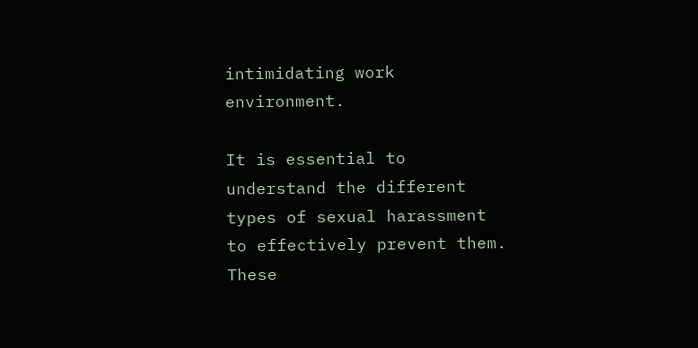intimidating work environment.

It is essential to understand the different types of sexual harassment to effectively prevent them. These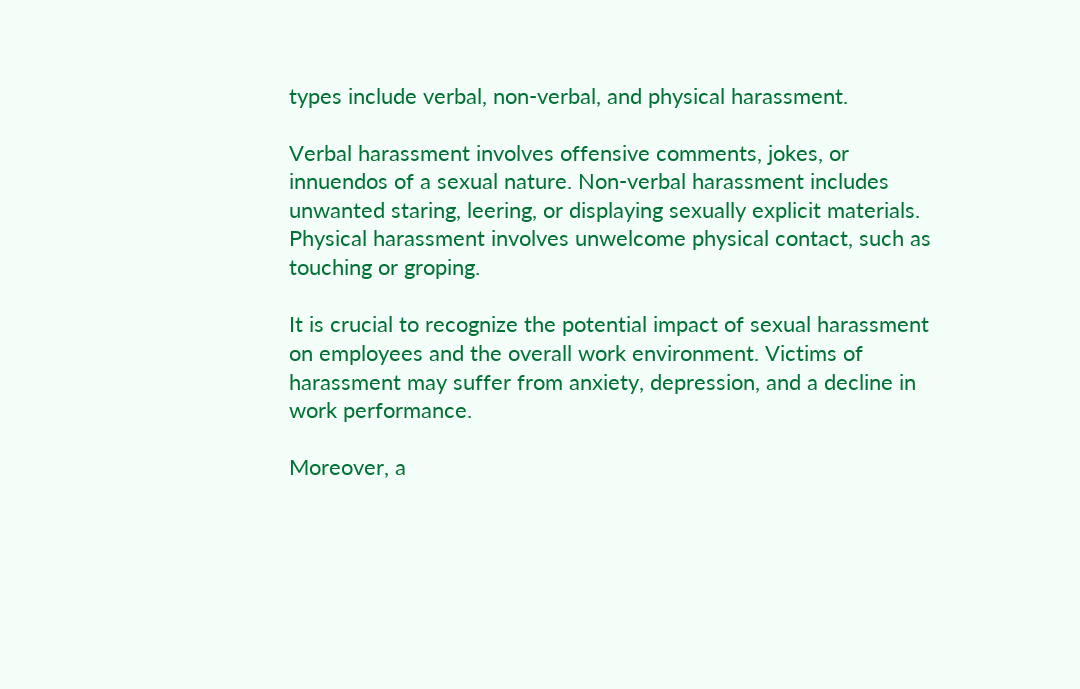types include verbal, non-verbal, and physical harassment.

Verbal harassment involves offensive comments, jokes, or innuendos of a sexual nature. Non-verbal harassment includes unwanted staring, leering, or displaying sexually explicit materials. Physical harassment involves unwelcome physical contact, such as touching or groping.

It is crucial to recognize the potential impact of sexual harassment on employees and the overall work environment. Victims of harassment may suffer from anxiety, depression, and a decline in work performance.

Moreover, a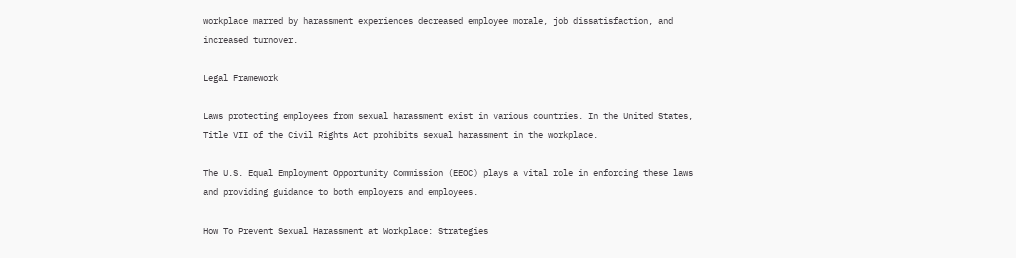workplace marred by harassment experiences decreased employee morale, job dissatisfaction, and increased turnover.

Legal Framework

Laws protecting employees from sexual harassment exist in various countries. In the United States, Title VII of the Civil Rights Act prohibits sexual harassment in the workplace.

The U.S. Equal Employment Opportunity Commission (EEOC) plays a vital role in enforcing these laws and providing guidance to both employers and employees.

How To Prevent Sexual Harassment at Workplace: Strategies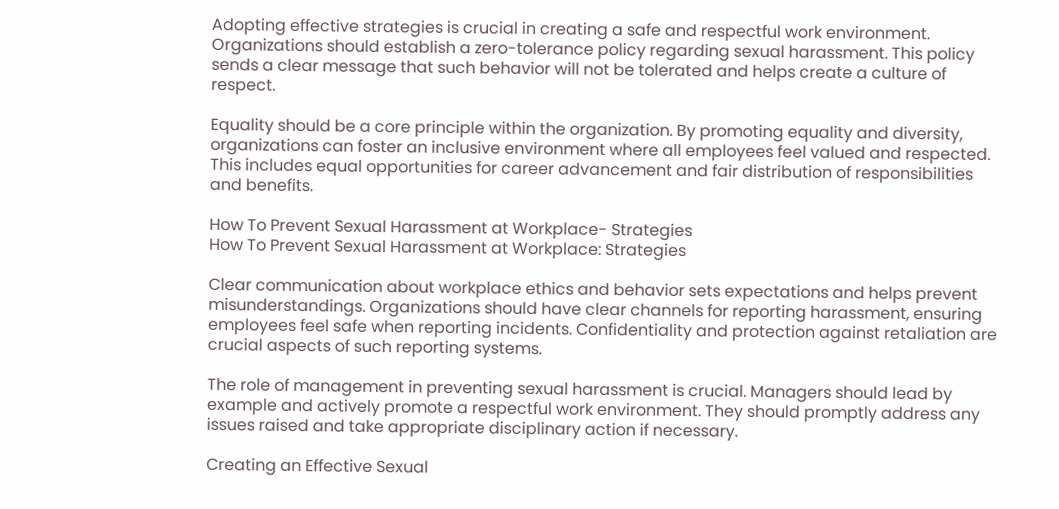Adopting effective strategies is crucial in creating a safe and respectful work environment. Organizations should establish a zero-tolerance policy regarding sexual harassment. This policy sends a clear message that such behavior will not be tolerated and helps create a culture of respect.

Equality should be a core principle within the organization. By promoting equality and diversity, organizations can foster an inclusive environment where all employees feel valued and respected. This includes equal opportunities for career advancement and fair distribution of responsibilities and benefits.

How To Prevent Sexual Harassment at Workplace- Strategies
How To Prevent Sexual Harassment at Workplace: Strategies

Clear communication about workplace ethics and behavior sets expectations and helps prevent misunderstandings. Organizations should have clear channels for reporting harassment, ensuring employees feel safe when reporting incidents. Confidentiality and protection against retaliation are crucial aspects of such reporting systems.

The role of management in preventing sexual harassment is crucial. Managers should lead by example and actively promote a respectful work environment. They should promptly address any issues raised and take appropriate disciplinary action if necessary.

Creating an Effective Sexual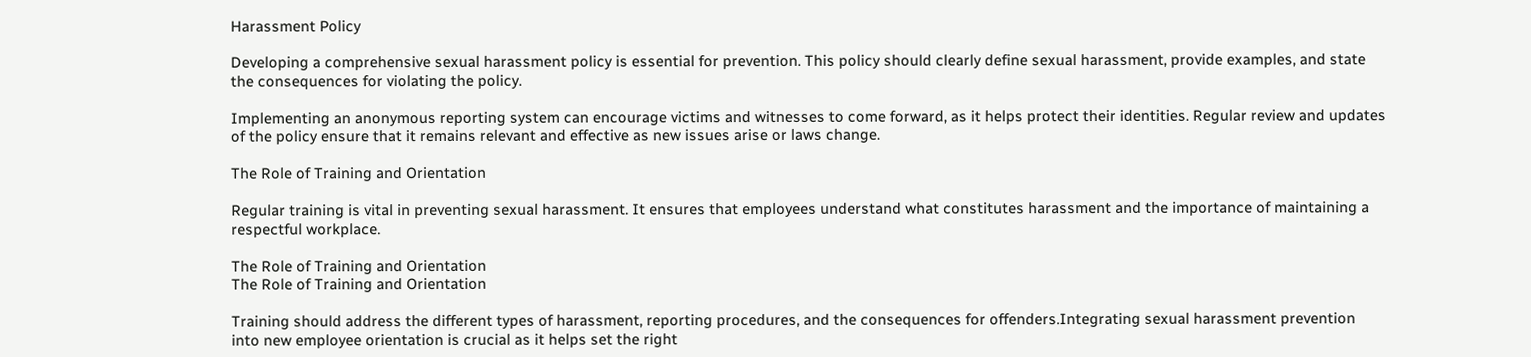Harassment Policy

Developing a comprehensive sexual harassment policy is essential for prevention. This policy should clearly define sexual harassment, provide examples, and state the consequences for violating the policy.

Implementing an anonymous reporting system can encourage victims and witnesses to come forward, as it helps protect their identities. Regular review and updates of the policy ensure that it remains relevant and effective as new issues arise or laws change.

The Role of Training and Orientation

Regular training is vital in preventing sexual harassment. It ensures that employees understand what constitutes harassment and the importance of maintaining a respectful workplace.

The Role of Training and Orientation
The Role of Training and Orientation

Training should address the different types of harassment, reporting procedures, and the consequences for offenders.Integrating sexual harassment prevention into new employee orientation is crucial as it helps set the right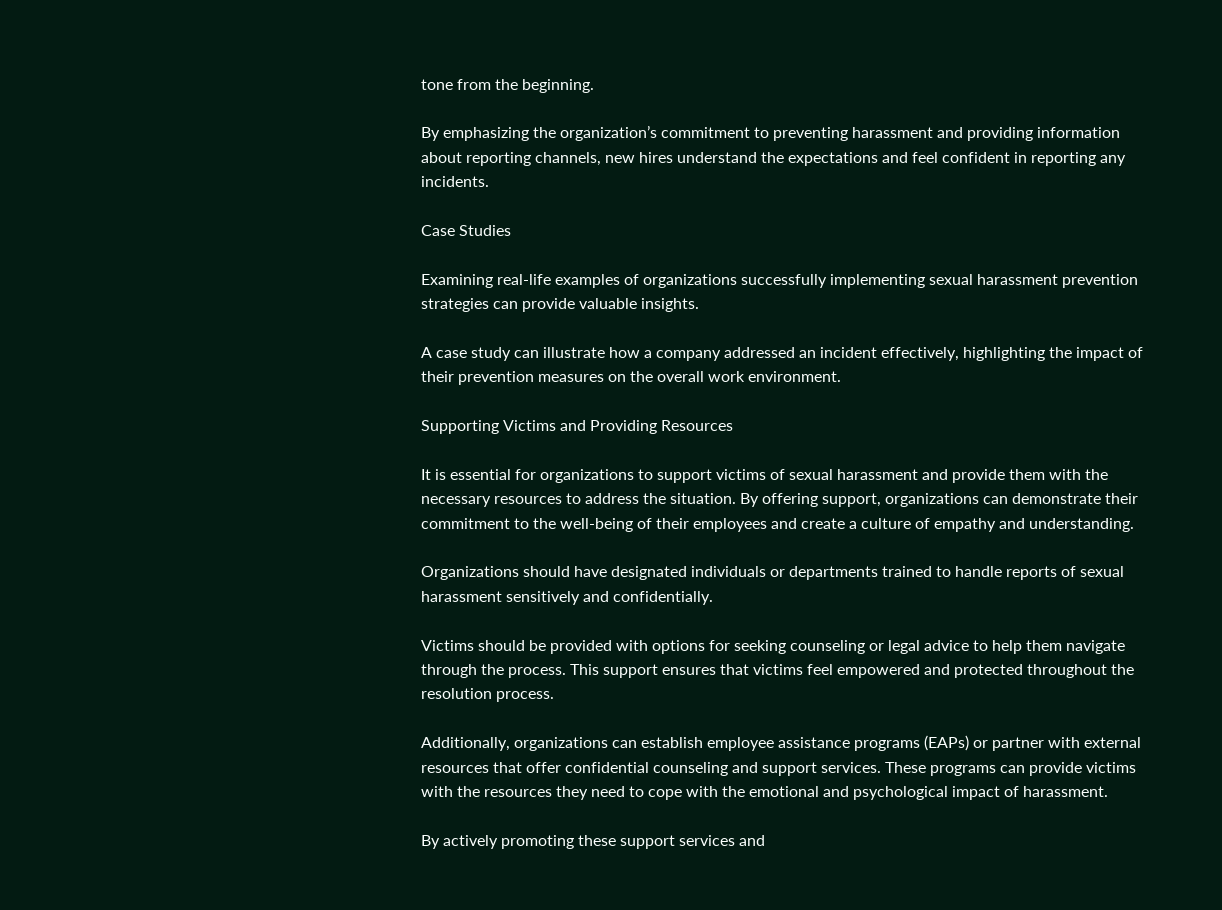tone from the beginning.

By emphasizing the organization’s commitment to preventing harassment and providing information about reporting channels, new hires understand the expectations and feel confident in reporting any incidents.

Case Studies

Examining real-life examples of organizations successfully implementing sexual harassment prevention strategies can provide valuable insights.

A case study can illustrate how a company addressed an incident effectively, highlighting the impact of their prevention measures on the overall work environment.

Supporting Victims and Providing Resources

It is essential for organizations to support victims of sexual harassment and provide them with the necessary resources to address the situation. By offering support, organizations can demonstrate their commitment to the well-being of their employees and create a culture of empathy and understanding.

Organizations should have designated individuals or departments trained to handle reports of sexual harassment sensitively and confidentially.

Victims should be provided with options for seeking counseling or legal advice to help them navigate through the process. This support ensures that victims feel empowered and protected throughout the resolution process.

Additionally, organizations can establish employee assistance programs (EAPs) or partner with external resources that offer confidential counseling and support services. These programs can provide victims with the resources they need to cope with the emotional and psychological impact of harassment.

By actively promoting these support services and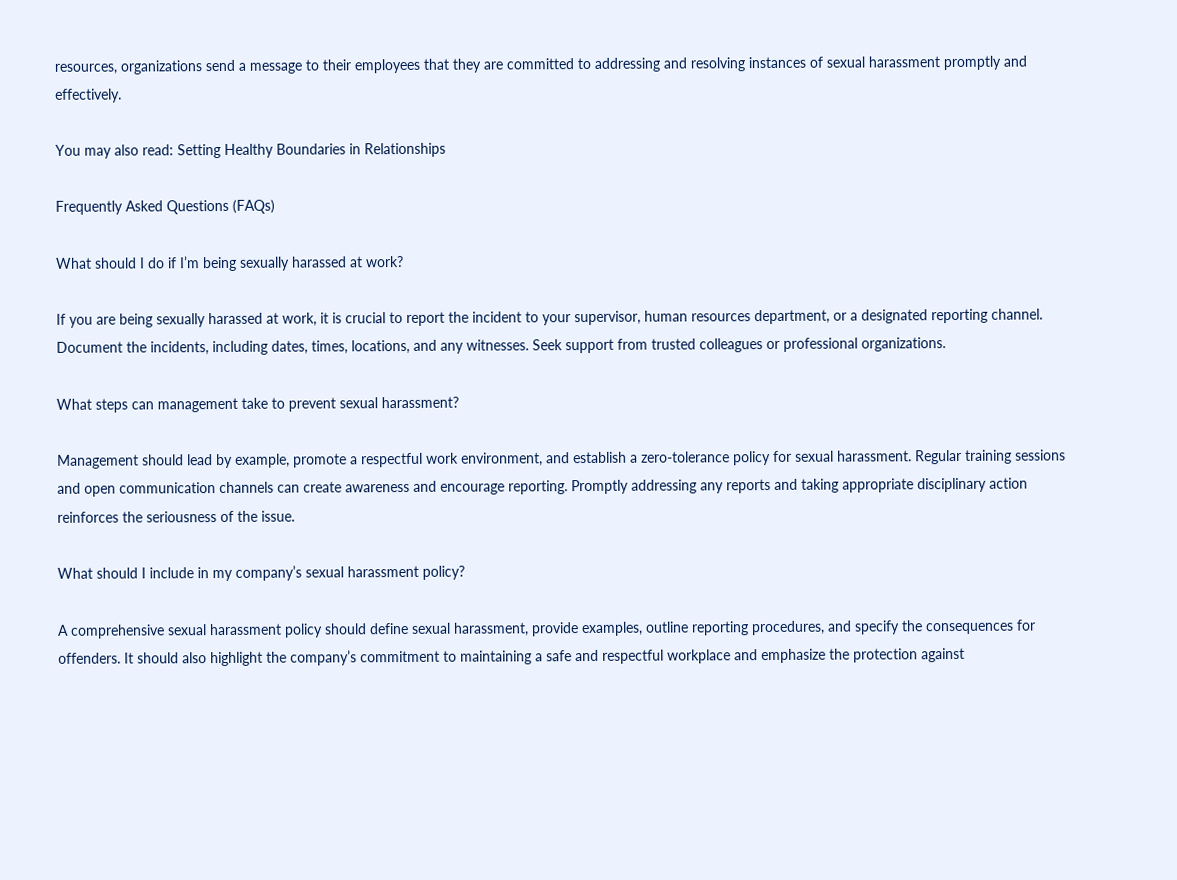resources, organizations send a message to their employees that they are committed to addressing and resolving instances of sexual harassment promptly and effectively.

You may also read: Setting Healthy Boundaries in Relationships

Frequently Asked Questions (FAQs)

What should I do if I’m being sexually harassed at work?

If you are being sexually harassed at work, it is crucial to report the incident to your supervisor, human resources department, or a designated reporting channel. Document the incidents, including dates, times, locations, and any witnesses. Seek support from trusted colleagues or professional organizations.

What steps can management take to prevent sexual harassment?

Management should lead by example, promote a respectful work environment, and establish a zero-tolerance policy for sexual harassment. Regular training sessions and open communication channels can create awareness and encourage reporting. Promptly addressing any reports and taking appropriate disciplinary action reinforces the seriousness of the issue.

What should I include in my company’s sexual harassment policy?

A comprehensive sexual harassment policy should define sexual harassment, provide examples, outline reporting procedures, and specify the consequences for offenders. It should also highlight the company’s commitment to maintaining a safe and respectful workplace and emphasize the protection against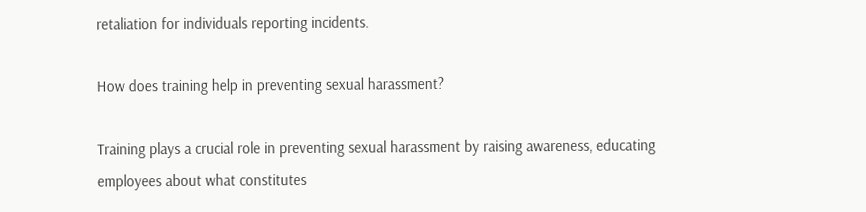retaliation for individuals reporting incidents.

How does training help in preventing sexual harassment?

Training plays a crucial role in preventing sexual harassment by raising awareness, educating employees about what constitutes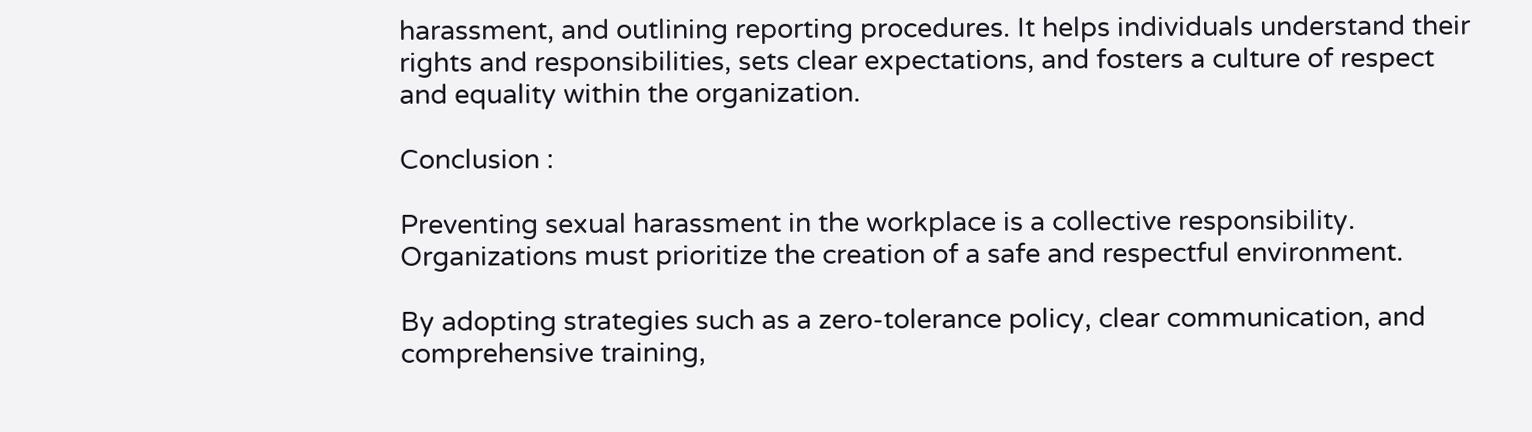harassment, and outlining reporting procedures. It helps individuals understand their rights and responsibilities, sets clear expectations, and fosters a culture of respect and equality within the organization.

Conclusion :

Preventing sexual harassment in the workplace is a collective responsibility. Organizations must prioritize the creation of a safe and respectful environment.

By adopting strategies such as a zero-tolerance policy, clear communication, and comprehensive training,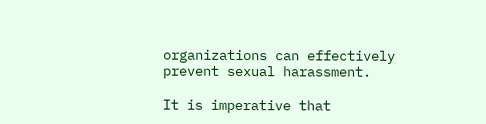organizations can effectively prevent sexual harassment.

It is imperative that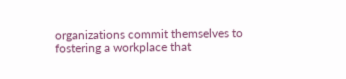organizations commit themselves to fostering a workplace that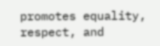promotes equality, respect, and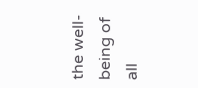the well-being of all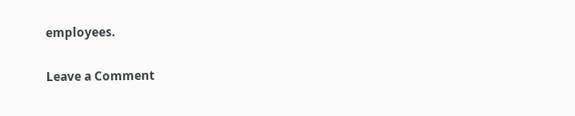employees.

Leave a Comment